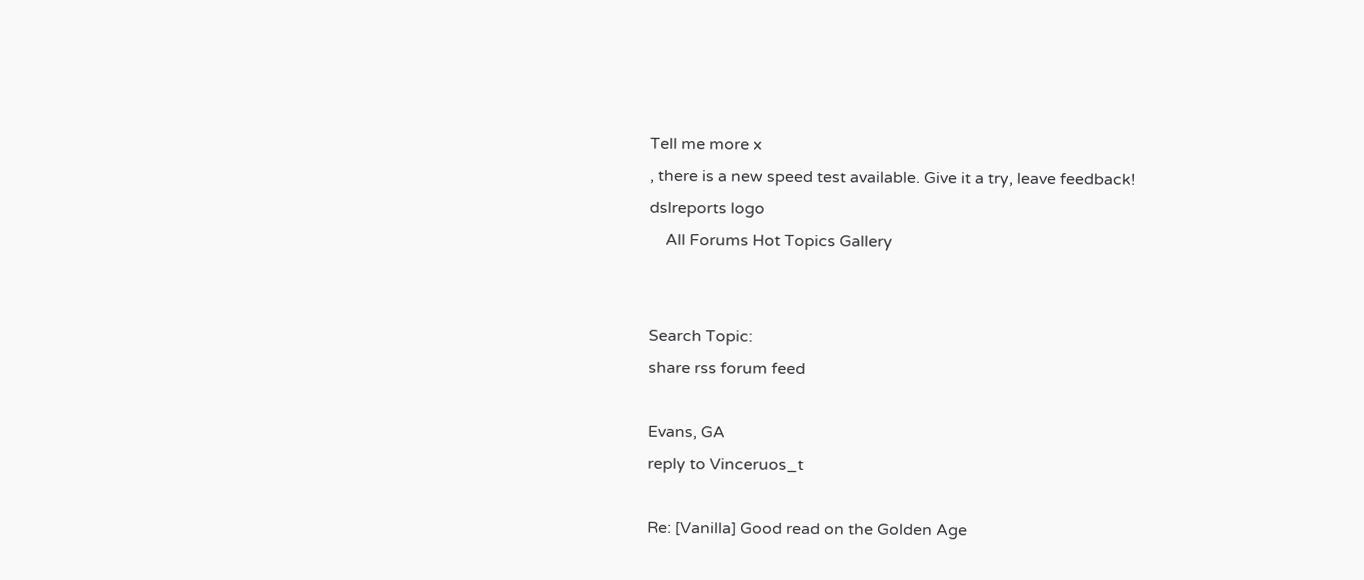Tell me more x
, there is a new speed test available. Give it a try, leave feedback!
dslreports logo
    All Forums Hot Topics Gallery


Search Topic:
share rss forum feed

Evans, GA
reply to Vinceruos_t

Re: [Vanilla] Good read on the Golden Age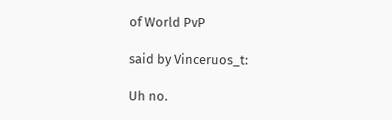of World PvP

said by Vinceruos_t:

Uh no.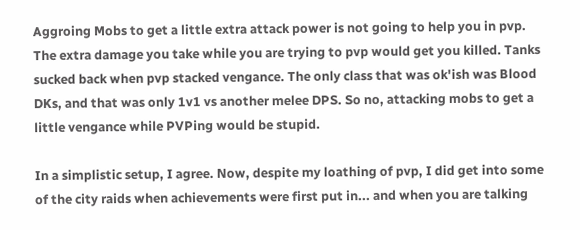Aggroing Mobs to get a little extra attack power is not going to help you in pvp. The extra damage you take while you are trying to pvp would get you killed. Tanks sucked back when pvp stacked vengance. The only class that was ok'ish was Blood DKs, and that was only 1v1 vs another melee DPS. So no, attacking mobs to get a little vengance while PVPing would be stupid.

In a simplistic setup, I agree. Now, despite my loathing of pvp, I did get into some of the city raids when achievements were first put in... and when you are talking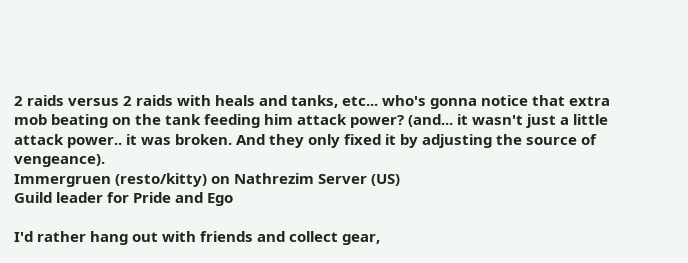2 raids versus 2 raids with heals and tanks, etc... who's gonna notice that extra mob beating on the tank feeding him attack power? (and... it wasn't just a little attack power.. it was broken. And they only fixed it by adjusting the source of vengeance).
Immergruen (resto/kitty) on Nathrezim Server (US)
Guild leader for Pride and Ego

I'd rather hang out with friends and collect gear,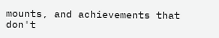mounts, and achievements that don't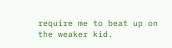require me to beat up on the weaker kid.